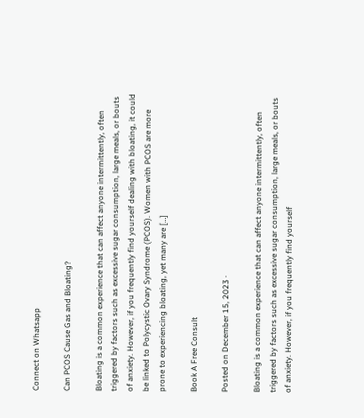Connect on Whatsapp

Can PCOS Cause Gas and Bloating?

Bloating is a common experience that can affect anyone intermittently, often triggered by factors such as excessive sugar consumption, large meals, or bouts of anxiety. However, if you frequently find yourself dealing with bloating, it could be linked to Polycystic Ovary Syndrome (PCOS). Women with PCOS are more prone to experiencing bloating, yet many are […]

Book A Free Consult

Posted on December 15, 2023 ·

Bloating is a common experience that can affect anyone intermittently, often triggered by factors such as excessive sugar consumption, large meals, or bouts of anxiety. However, if you frequently find yourself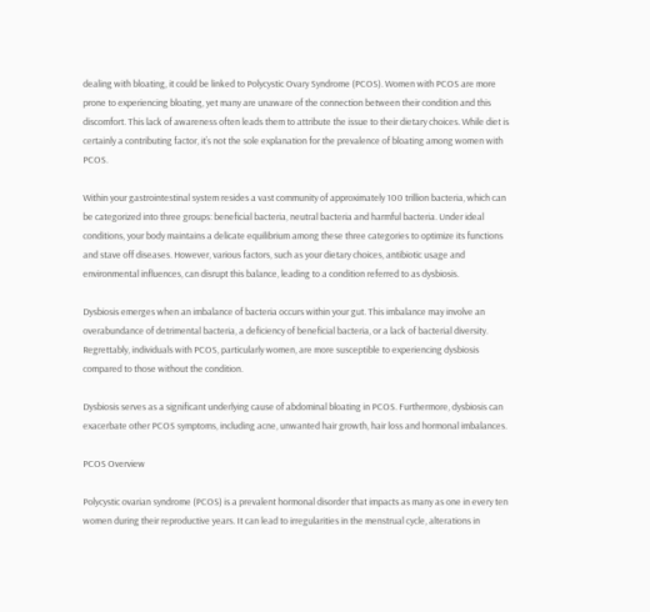dealing with bloating, it could be linked to Polycystic Ovary Syndrome (PCOS). Women with PCOS are more prone to experiencing bloating, yet many are unaware of the connection between their condition and this discomfort. This lack of awareness often leads them to attribute the issue to their dietary choices. While diet is certainly a contributing factor, it’s not the sole explanation for the prevalence of bloating among women with PCOS.

Within your gastrointestinal system resides a vast community of approximately 100 trillion bacteria, which can be categorized into three groups: beneficial bacteria, neutral bacteria and harmful bacteria. Under ideal conditions, your body maintains a delicate equilibrium among these three categories to optimize its functions and stave off diseases. However, various factors, such as your dietary choices, antibiotic usage and environmental influences, can disrupt this balance, leading to a condition referred to as dysbiosis.

Dysbiosis emerges when an imbalance of bacteria occurs within your gut. This imbalance may involve an overabundance of detrimental bacteria, a deficiency of beneficial bacteria, or a lack of bacterial diversity. Regrettably, individuals with PCOS, particularly women, are more susceptible to experiencing dysbiosis compared to those without the condition.

Dysbiosis serves as a significant underlying cause of abdominal bloating in PCOS. Furthermore, dysbiosis can exacerbate other PCOS symptoms, including acne, unwanted hair growth, hair loss and hormonal imbalances.

PCOS Overview

Polycystic ovarian syndrome (PCOS) is a prevalent hormonal disorder that impacts as many as one in every ten women during their reproductive years. It can lead to irregularities in the menstrual cycle, alterations in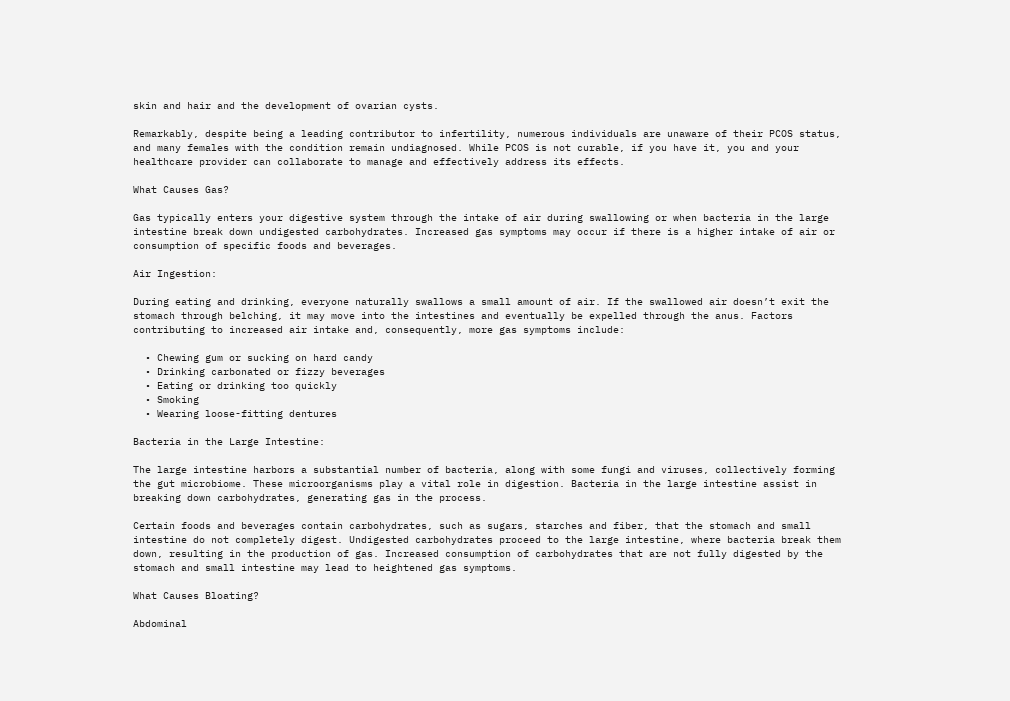skin and hair and the development of ovarian cysts.

Remarkably, despite being a leading contributor to infertility, numerous individuals are unaware of their PCOS status, and many females with the condition remain undiagnosed. While PCOS is not curable, if you have it, you and your healthcare provider can collaborate to manage and effectively address its effects.

What Causes Gas?

Gas typically enters your digestive system through the intake of air during swallowing or when bacteria in the large intestine break down undigested carbohydrates. Increased gas symptoms may occur if there is a higher intake of air or consumption of specific foods and beverages.

Air Ingestion:

During eating and drinking, everyone naturally swallows a small amount of air. If the swallowed air doesn’t exit the stomach through belching, it may move into the intestines and eventually be expelled through the anus. Factors contributing to increased air intake and, consequently, more gas symptoms include:

  • Chewing gum or sucking on hard candy
  • Drinking carbonated or fizzy beverages
  • Eating or drinking too quickly
  • Smoking
  • Wearing loose-fitting dentures

Bacteria in the Large Intestine:

The large intestine harbors a substantial number of bacteria, along with some fungi and viruses, collectively forming the gut microbiome. These microorganisms play a vital role in digestion. Bacteria in the large intestine assist in breaking down carbohydrates, generating gas in the process.

Certain foods and beverages contain carbohydrates, such as sugars, starches and fiber, that the stomach and small intestine do not completely digest. Undigested carbohydrates proceed to the large intestine, where bacteria break them down, resulting in the production of gas. Increased consumption of carbohydrates that are not fully digested by the stomach and small intestine may lead to heightened gas symptoms.

What Causes Bloating?

Abdominal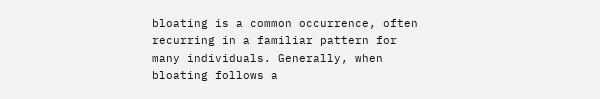bloating is a common occurrence, often recurring in a familiar pattern for many individuals. Generally, when bloating follows a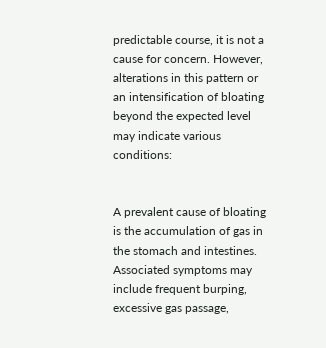predictable course, it is not a cause for concern. However, alterations in this pattern or an intensification of bloating beyond the expected level may indicate various conditions:


A prevalent cause of bloating is the accumulation of gas in the stomach and intestines. Associated symptoms may include frequent burping, excessive gas passage,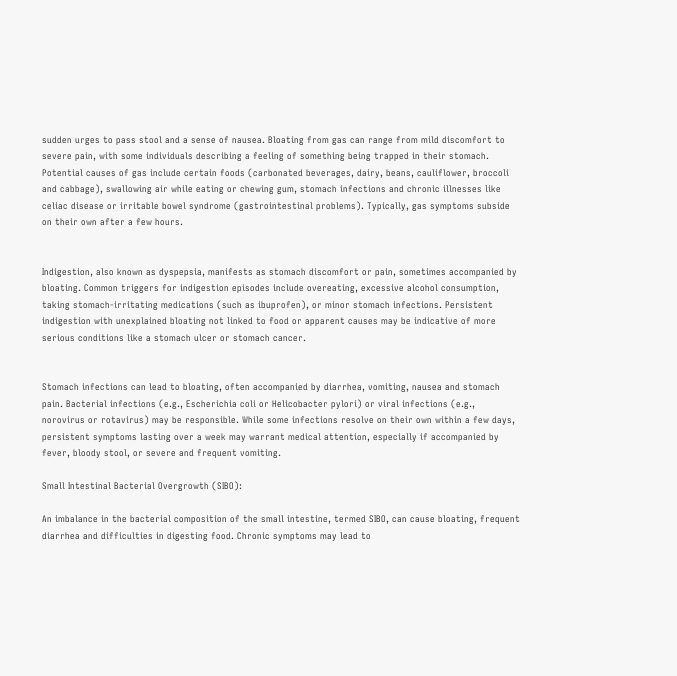sudden urges to pass stool and a sense of nausea. Bloating from gas can range from mild discomfort to severe pain, with some individuals describing a feeling of something being trapped in their stomach. Potential causes of gas include certain foods (carbonated beverages, dairy, beans, cauliflower, broccoli and cabbage), swallowing air while eating or chewing gum, stomach infections and chronic illnesses like celiac disease or irritable bowel syndrome (gastrointestinal problems). Typically, gas symptoms subside on their own after a few hours.


Indigestion, also known as dyspepsia, manifests as stomach discomfort or pain, sometimes accompanied by bloating. Common triggers for indigestion episodes include overeating, excessive alcohol consumption, taking stomach-irritating medications (such as ibuprofen), or minor stomach infections. Persistent indigestion with unexplained bloating not linked to food or apparent causes may be indicative of more serious conditions like a stomach ulcer or stomach cancer.


Stomach infections can lead to bloating, often accompanied by diarrhea, vomiting, nausea and stomach pain. Bacterial infections (e.g., Escherichia coli or Helicobacter pylori) or viral infections (e.g., norovirus or rotavirus) may be responsible. While some infections resolve on their own within a few days, persistent symptoms lasting over a week may warrant medical attention, especially if accompanied by fever, bloody stool, or severe and frequent vomiting.

Small Intestinal Bacterial Overgrowth (SIBO):

An imbalance in the bacterial composition of the small intestine, termed SIBO, can cause bloating, frequent diarrhea and difficulties in digesting food. Chronic symptoms may lead to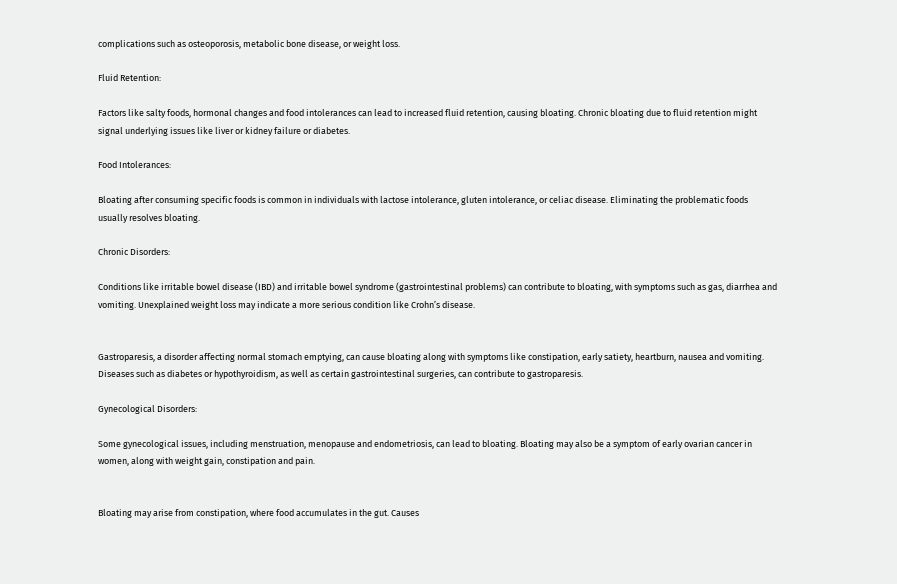complications such as osteoporosis, metabolic bone disease, or weight loss.

Fluid Retention:

Factors like salty foods, hormonal changes and food intolerances can lead to increased fluid retention, causing bloating. Chronic bloating due to fluid retention might signal underlying issues like liver or kidney failure or diabetes.

Food Intolerances:

Bloating after consuming specific foods is common in individuals with lactose intolerance, gluten intolerance, or celiac disease. Eliminating the problematic foods usually resolves bloating.

Chronic Disorders:

Conditions like irritable bowel disease (IBD) and irritable bowel syndrome (gastrointestinal problems) can contribute to bloating, with symptoms such as gas, diarrhea and vomiting. Unexplained weight loss may indicate a more serious condition like Crohn’s disease.


Gastroparesis, a disorder affecting normal stomach emptying, can cause bloating along with symptoms like constipation, early satiety, heartburn, nausea and vomiting. Diseases such as diabetes or hypothyroidism, as well as certain gastrointestinal surgeries, can contribute to gastroparesis.

Gynecological Disorders:

Some gynecological issues, including menstruation, menopause and endometriosis, can lead to bloating. Bloating may also be a symptom of early ovarian cancer in women, along with weight gain, constipation and pain.


Bloating may arise from constipation, where food accumulates in the gut. Causes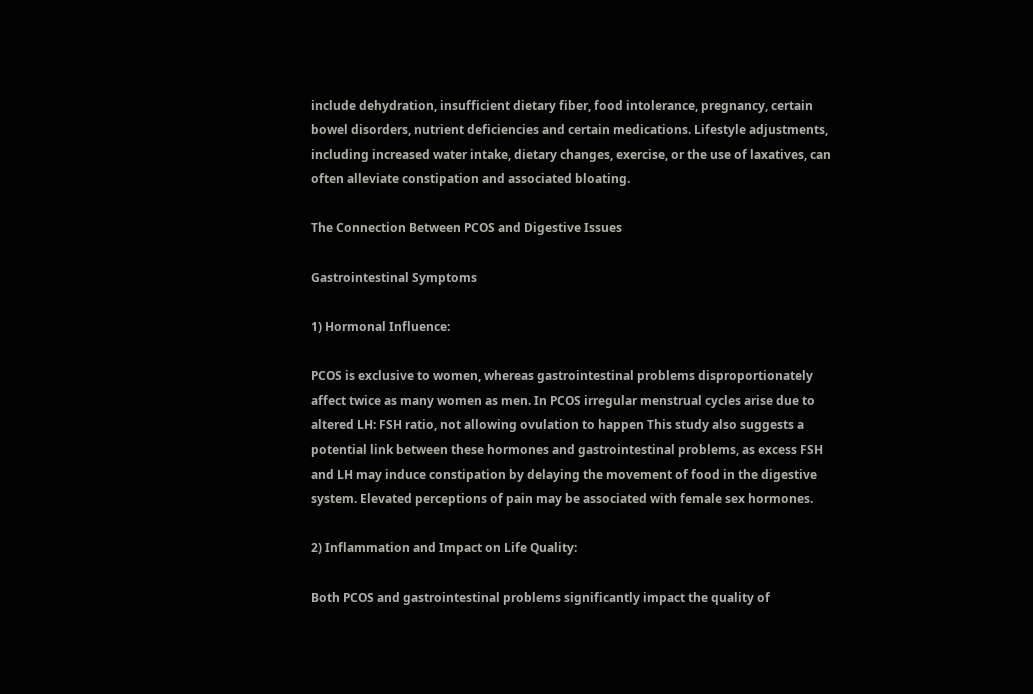include dehydration, insufficient dietary fiber, food intolerance, pregnancy, certain bowel disorders, nutrient deficiencies and certain medications. Lifestyle adjustments, including increased water intake, dietary changes, exercise, or the use of laxatives, can often alleviate constipation and associated bloating.

The Connection Between PCOS and Digestive Issues

Gastrointestinal Symptoms

1) Hormonal Influence:

PCOS is exclusive to women, whereas gastrointestinal problems disproportionately affect twice as many women as men. In PCOS irregular menstrual cycles arise due to altered LH: FSH ratio, not allowing ovulation to happen This study also suggests a potential link between these hormones and gastrointestinal problems, as excess FSH and LH may induce constipation by delaying the movement of food in the digestive system. Elevated perceptions of pain may be associated with female sex hormones.

2) Inflammation and Impact on Life Quality:

Both PCOS and gastrointestinal problems significantly impact the quality of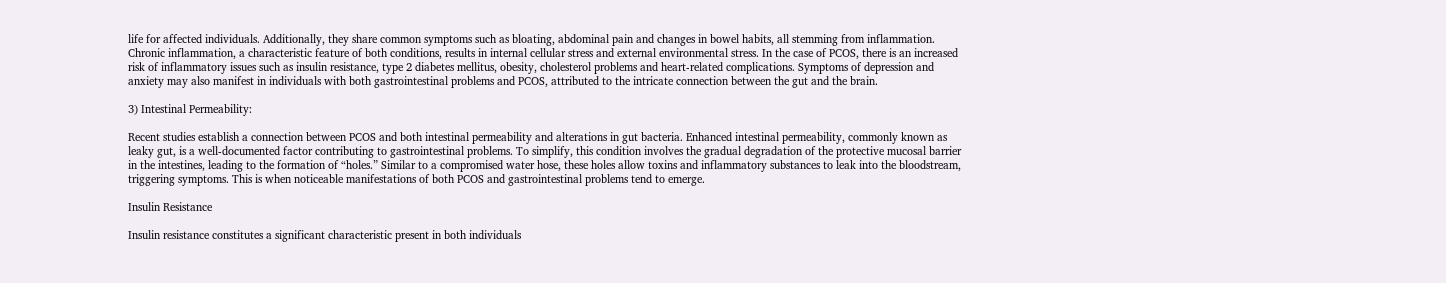life for affected individuals. Additionally, they share common symptoms such as bloating, abdominal pain and changes in bowel habits, all stemming from inflammation. Chronic inflammation, a characteristic feature of both conditions, results in internal cellular stress and external environmental stress. In the case of PCOS, there is an increased risk of inflammatory issues such as insulin resistance, type 2 diabetes mellitus, obesity, cholesterol problems and heart-related complications. Symptoms of depression and anxiety may also manifest in individuals with both gastrointestinal problems and PCOS, attributed to the intricate connection between the gut and the brain.

3) Intestinal Permeability:

Recent studies establish a connection between PCOS and both intestinal permeability and alterations in gut bacteria. Enhanced intestinal permeability, commonly known as leaky gut, is a well-documented factor contributing to gastrointestinal problems. To simplify, this condition involves the gradual degradation of the protective mucosal barrier in the intestines, leading to the formation of “holes.” Similar to a compromised water hose, these holes allow toxins and inflammatory substances to leak into the bloodstream, triggering symptoms. This is when noticeable manifestations of both PCOS and gastrointestinal problems tend to emerge.

Insulin Resistance

Insulin resistance constitutes a significant characteristic present in both individuals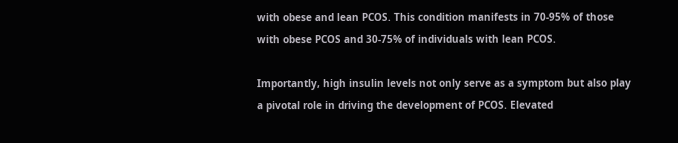with obese and lean PCOS. This condition manifests in 70-95% of those with obese PCOS and 30-75% of individuals with lean PCOS.

Importantly, high insulin levels not only serve as a symptom but also play a pivotal role in driving the development of PCOS. Elevated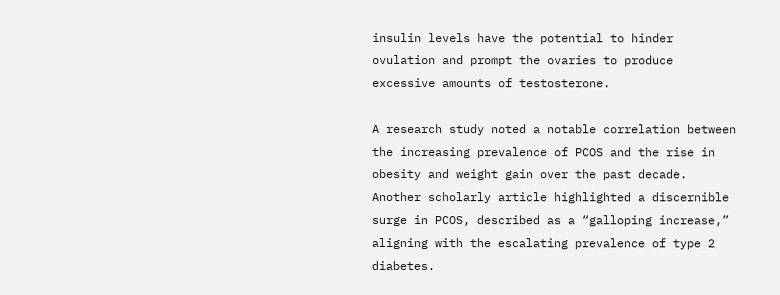insulin levels have the potential to hinder ovulation and prompt the ovaries to produce excessive amounts of testosterone.

A research study noted a notable correlation between the increasing prevalence of PCOS and the rise in obesity and weight gain over the past decade. Another scholarly article highlighted a discernible surge in PCOS, described as a “galloping increase,” aligning with the escalating prevalence of type 2 diabetes.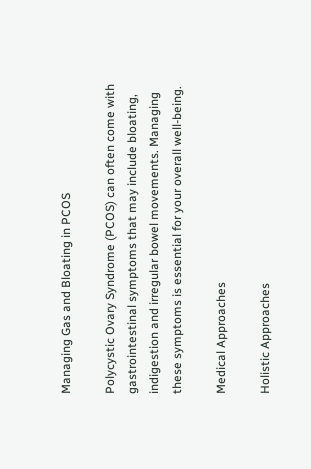Managing Gas and Bloating in PCOS

Polycystic Ovary Syndrome (PCOS) can often come with gastrointestinal symptoms that may include bloating, indigestion and irregular bowel movements. Managing these symptoms is essential for your overall well-being.

Medical Approaches

Holistic Approaches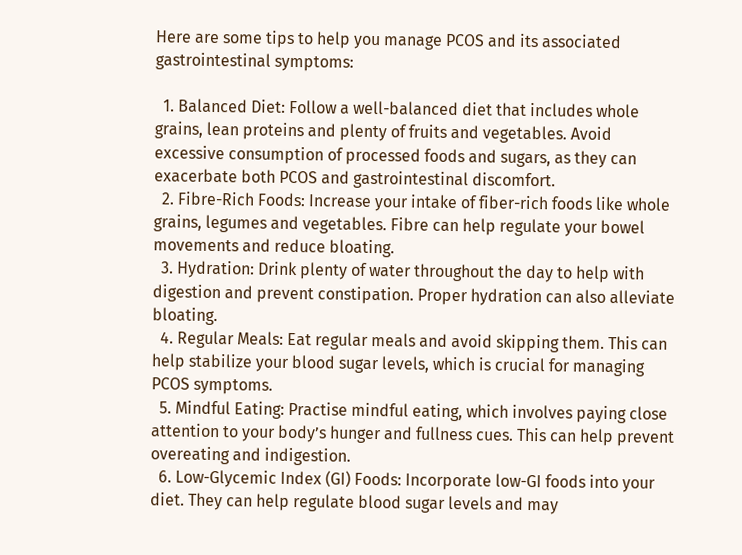Here are some tips to help you manage PCOS and its associated gastrointestinal symptoms:

  1. Balanced Diet: Follow a well-balanced diet that includes whole grains, lean proteins and plenty of fruits and vegetables. Avoid excessive consumption of processed foods and sugars, as they can exacerbate both PCOS and gastrointestinal discomfort.
  2. Fibre-Rich Foods: Increase your intake of fiber-rich foods like whole grains, legumes and vegetables. Fibre can help regulate your bowel movements and reduce bloating.
  3. Hydration: Drink plenty of water throughout the day to help with digestion and prevent constipation. Proper hydration can also alleviate bloating.
  4. Regular Meals: Eat regular meals and avoid skipping them. This can help stabilize your blood sugar levels, which is crucial for managing PCOS symptoms.
  5. Mindful Eating: Practise mindful eating, which involves paying close attention to your body’s hunger and fullness cues. This can help prevent overeating and indigestion.
  6. Low-Glycemic Index (GI) Foods: Incorporate low-GI foods into your diet. They can help regulate blood sugar levels and may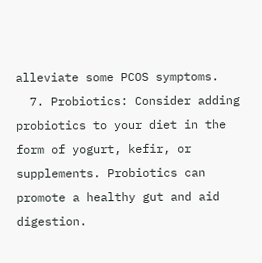alleviate some PCOS symptoms.
  7. Probiotics: Consider adding probiotics to your diet in the form of yogurt, kefir, or supplements. Probiotics can promote a healthy gut and aid digestion.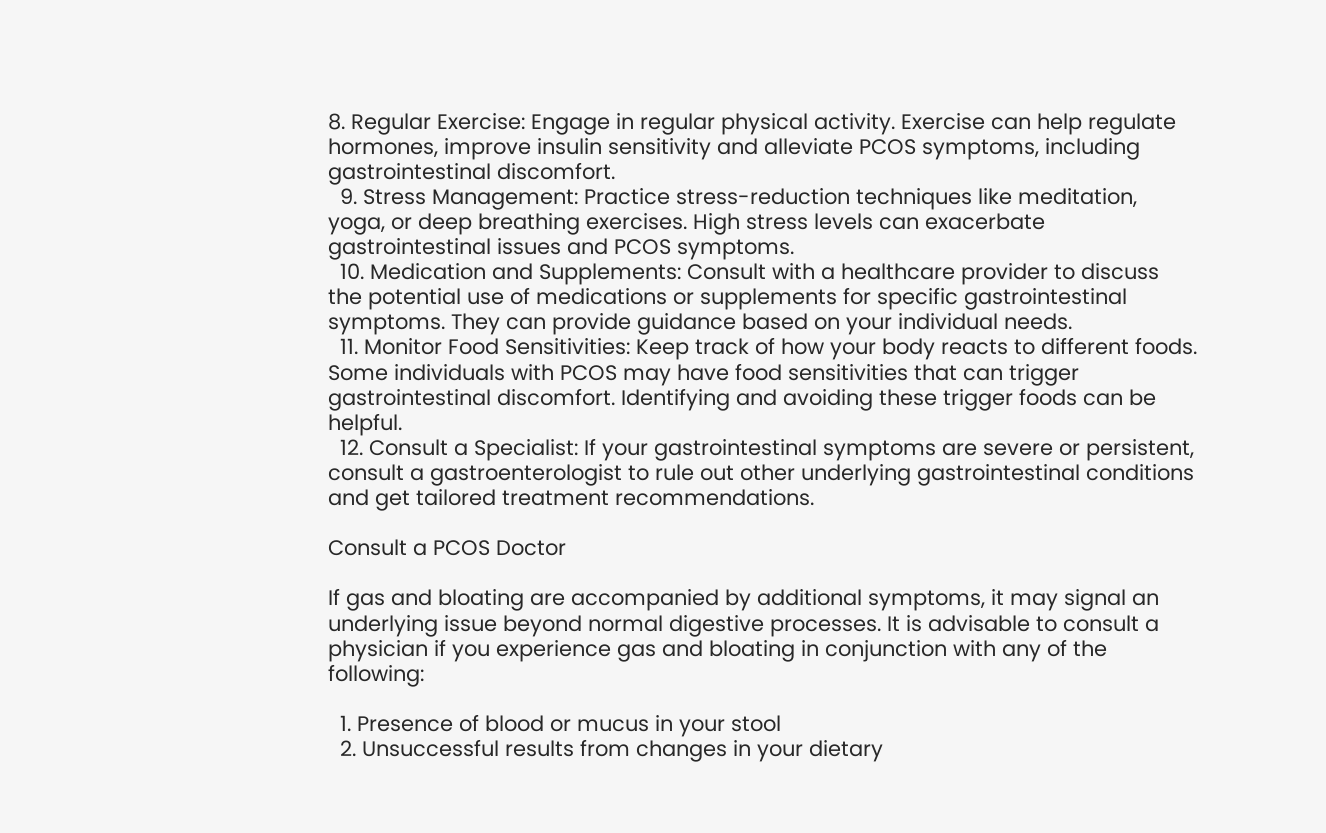8. Regular Exercise: Engage in regular physical activity. Exercise can help regulate hormones, improve insulin sensitivity and alleviate PCOS symptoms, including gastrointestinal discomfort.
  9. Stress Management: Practice stress-reduction techniques like meditation, yoga, or deep breathing exercises. High stress levels can exacerbate gastrointestinal issues and PCOS symptoms.
  10. Medication and Supplements: Consult with a healthcare provider to discuss the potential use of medications or supplements for specific gastrointestinal symptoms. They can provide guidance based on your individual needs.
  11. Monitor Food Sensitivities: Keep track of how your body reacts to different foods. Some individuals with PCOS may have food sensitivities that can trigger gastrointestinal discomfort. Identifying and avoiding these trigger foods can be helpful.
  12. Consult a Specialist: If your gastrointestinal symptoms are severe or persistent, consult a gastroenterologist to rule out other underlying gastrointestinal conditions and get tailored treatment recommendations.

Consult a PCOS Doctor

If gas and bloating are accompanied by additional symptoms, it may signal an underlying issue beyond normal digestive processes. It is advisable to consult a physician if you experience gas and bloating in conjunction with any of the following:

  1. Presence of blood or mucus in your stool
  2. Unsuccessful results from changes in your dietary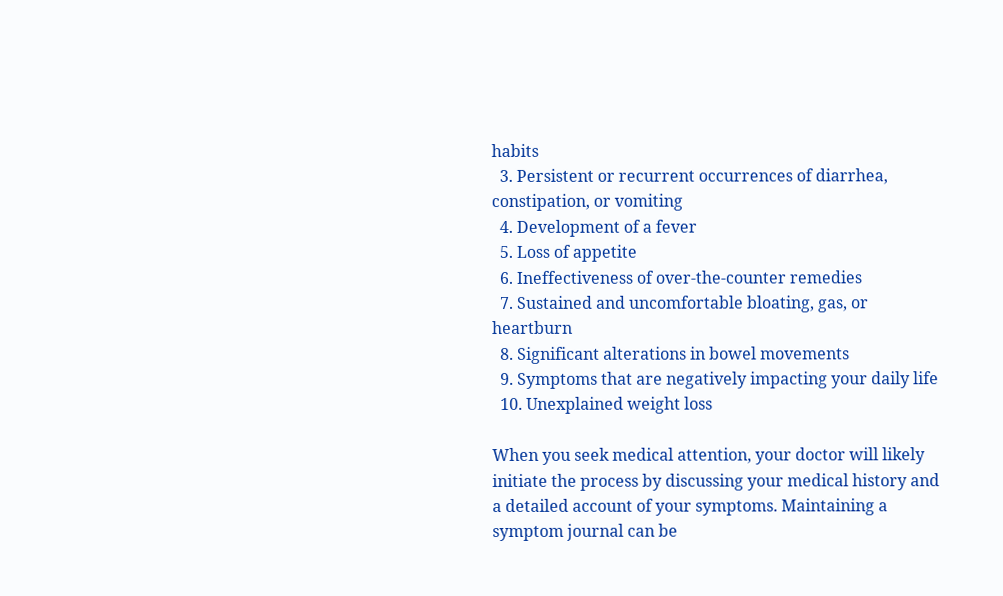habits
  3. Persistent or recurrent occurrences of diarrhea, constipation, or vomiting
  4. Development of a fever
  5. Loss of appetite
  6. Ineffectiveness of over-the-counter remedies
  7. Sustained and uncomfortable bloating, gas, or heartburn
  8. Significant alterations in bowel movements
  9. Symptoms that are negatively impacting your daily life
  10. Unexplained weight loss

When you seek medical attention, your doctor will likely initiate the process by discussing your medical history and a detailed account of your symptoms. Maintaining a symptom journal can be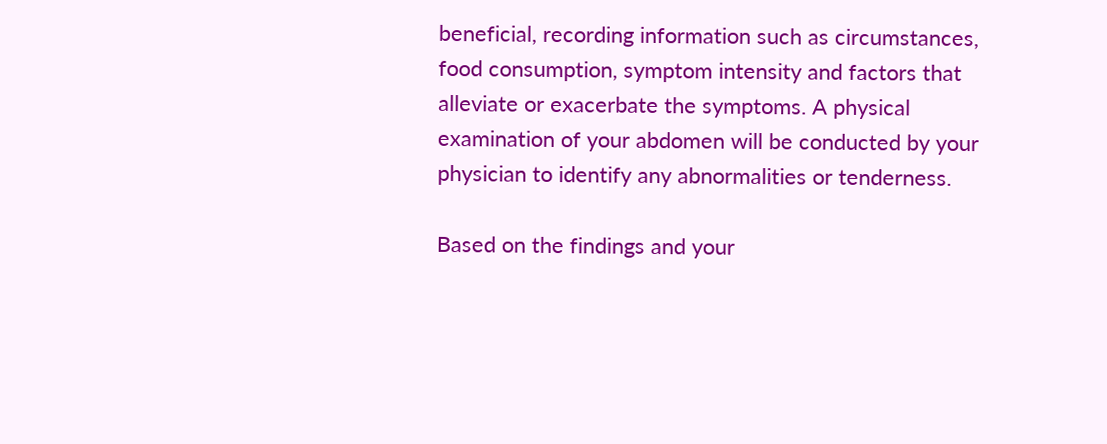beneficial, recording information such as circumstances, food consumption, symptom intensity and factors that alleviate or exacerbate the symptoms. A physical examination of your abdomen will be conducted by your physician to identify any abnormalities or tenderness.

Based on the findings and your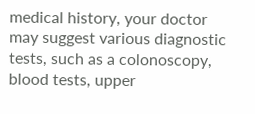medical history, your doctor may suggest various diagnostic tests, such as a colonoscopy, blood tests, upper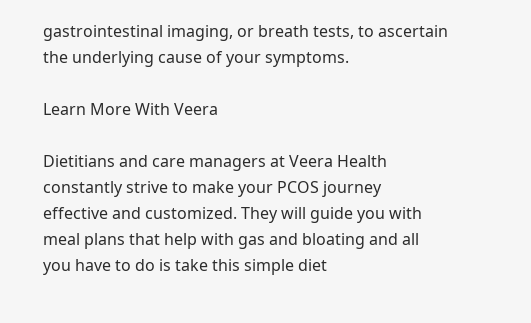gastrointestinal imaging, or breath tests, to ascertain the underlying cause of your symptoms.

Learn More With Veera

Dietitians and care managers at Veera Health constantly strive to make your PCOS journey effective and customized. They will guide you with meal plans that help with gas and bloating and all you have to do is take this simple diet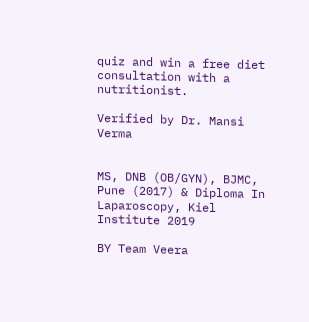quiz and win a free diet consultation with a nutritionist.

Verified by Dr. Mansi Verma


MS, DNB (OB/GYN), BJMC, Pune (2017) & Diploma In Laparoscopy, Kiel Institute 2019

BY Team Veera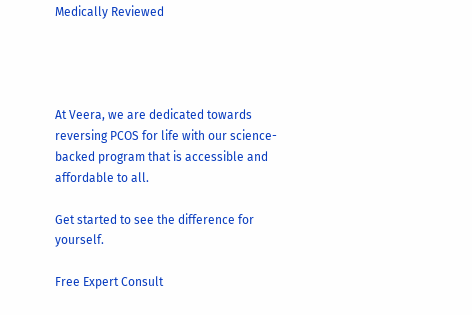Medically Reviewed




At Veera, we are dedicated towards reversing PCOS for life with our science-backed program that is accessible and affordable to all.

Get started to see the difference for yourself.

Free Expert Consult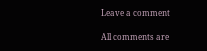Leave a comment

All comments are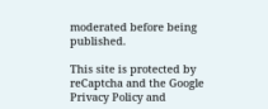moderated before being published.

This site is protected by reCaptcha and the Google Privacy Policy and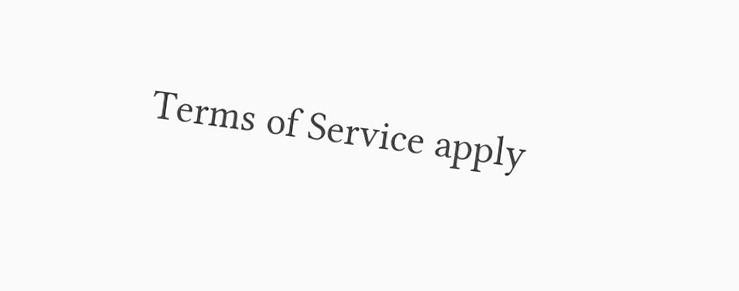Terms of Service apply